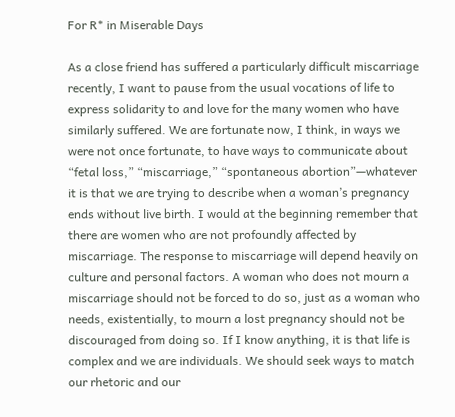For R* in Miserable Days

As a close friend has suffered a particularly difficult miscarriage recently, I want to pause from the usual vocations of life to express solidarity to and love for the many women who have similarly suffered. We are fortunate now, I think, in ways we were not once fortunate, to have ways to communicate about “fetal loss,” “miscarriage,” “spontaneous abortion”—whatever it is that we are trying to describe when a woman’s pregnancy ends without live birth. I would at the beginning remember that there are women who are not profoundly affected by miscarriage. The response to miscarriage will depend heavily on culture and personal factors. A woman who does not mourn a miscarriage should not be forced to do so, just as a woman who needs, existentially, to mourn a lost pregnancy should not be discouraged from doing so. If I know anything, it is that life is complex and we are individuals. We should seek ways to match our rhetoric and our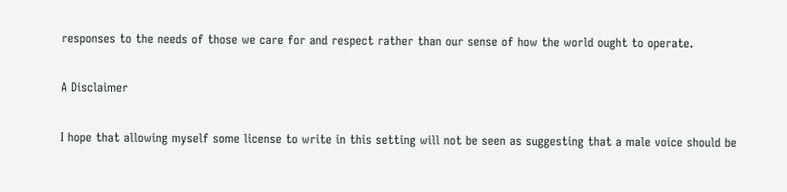responses to the needs of those we care for and respect rather than our sense of how the world ought to operate.

A Disclaimer

I hope that allowing myself some license to write in this setting will not be seen as suggesting that a male voice should be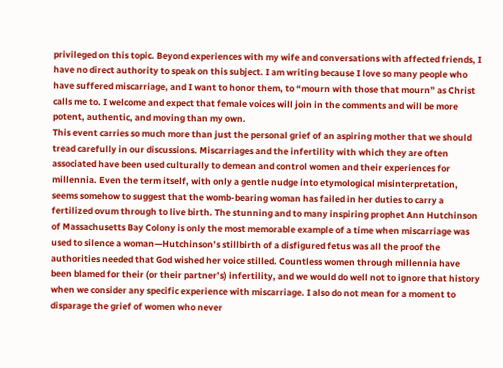privileged on this topic. Beyond experiences with my wife and conversations with affected friends, I have no direct authority to speak on this subject. I am writing because I love so many people who have suffered miscarriage, and I want to honor them, to “mourn with those that mourn” as Christ calls me to. I welcome and expect that female voices will join in the comments and will be more potent, authentic, and moving than my own.
This event carries so much more than just the personal grief of an aspiring mother that we should tread carefully in our discussions. Miscarriages and the infertility with which they are often associated have been used culturally to demean and control women and their experiences for millennia. Even the term itself, with only a gentle nudge into etymological misinterpretation, seems somehow to suggest that the womb-bearing woman has failed in her duties to carry a fertilized ovum through to live birth. The stunning and to many inspiring prophet Ann Hutchinson of Massachusetts Bay Colony is only the most memorable example of a time when miscarriage was used to silence a woman—Hutchinson’s stillbirth of a disfigured fetus was all the proof the authorities needed that God wished her voice stilled. Countless women through millennia have been blamed for their (or their partner’s) infertility, and we would do well not to ignore that history when we consider any specific experience with miscarriage. I also do not mean for a moment to disparage the grief of women who never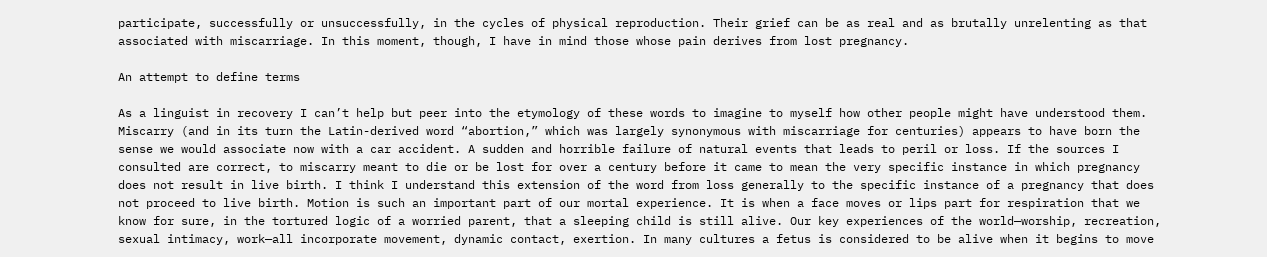participate, successfully or unsuccessfully, in the cycles of physical reproduction. Their grief can be as real and as brutally unrelenting as that associated with miscarriage. In this moment, though, I have in mind those whose pain derives from lost pregnancy.

An attempt to define terms

As a linguist in recovery I can’t help but peer into the etymology of these words to imagine to myself how other people might have understood them. Miscarry (and in its turn the Latin-derived word “abortion,” which was largely synonymous with miscarriage for centuries) appears to have born the sense we would associate now with a car accident. A sudden and horrible failure of natural events that leads to peril or loss. If the sources I consulted are correct, to miscarry meant to die or be lost for over a century before it came to mean the very specific instance in which pregnancy does not result in live birth. I think I understand this extension of the word from loss generally to the specific instance of a pregnancy that does not proceed to live birth. Motion is such an important part of our mortal experience. It is when a face moves or lips part for respiration that we know for sure, in the tortured logic of a worried parent, that a sleeping child is still alive. Our key experiences of the world—worship, recreation, sexual intimacy, work—all incorporate movement, dynamic contact, exertion. In many cultures a fetus is considered to be alive when it begins to move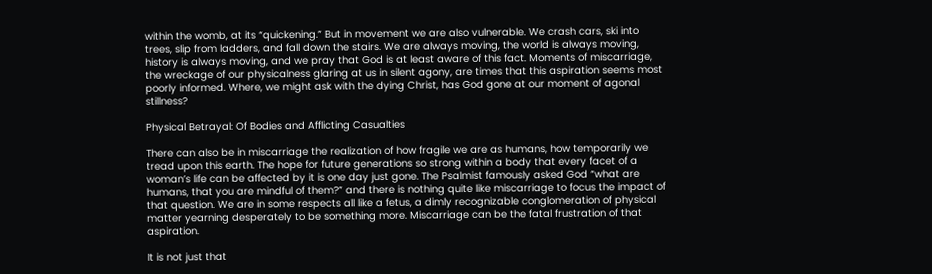within the womb, at its “quickening.” But in movement we are also vulnerable. We crash cars, ski into trees, slip from ladders, and fall down the stairs. We are always moving, the world is always moving, history is always moving, and we pray that God is at least aware of this fact. Moments of miscarriage, the wreckage of our physicalness glaring at us in silent agony, are times that this aspiration seems most poorly informed. Where, we might ask with the dying Christ, has God gone at our moment of agonal stillness?

Physical Betrayal: Of Bodies and Afflicting Casualties

There can also be in miscarriage the realization of how fragile we are as humans, how temporarily we tread upon this earth. The hope for future generations so strong within a body that every facet of a woman’s life can be affected by it is one day just gone. The Psalmist famously asked God “what are humans, that you are mindful of them?” and there is nothing quite like miscarriage to focus the impact of that question. We are in some respects all like a fetus, a dimly recognizable conglomeration of physical matter yearning desperately to be something more. Miscarriage can be the fatal frustration of that aspiration.

It is not just that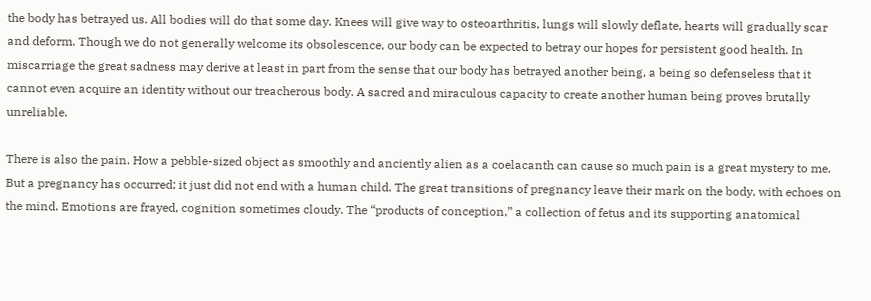the body has betrayed us. All bodies will do that some day. Knees will give way to osteoarthritis, lungs will slowly deflate, hearts will gradually scar and deform. Though we do not generally welcome its obsolescence, our body can be expected to betray our hopes for persistent good health. In miscarriage the great sadness may derive at least in part from the sense that our body has betrayed another being, a being so defenseless that it cannot even acquire an identity without our treacherous body. A sacred and miraculous capacity to create another human being proves brutally unreliable.

There is also the pain. How a pebble-sized object as smoothly and anciently alien as a coelacanth can cause so much pain is a great mystery to me. But a pregnancy has occurred; it just did not end with a human child. The great transitions of pregnancy leave their mark on the body, with echoes on the mind. Emotions are frayed, cognition sometimes cloudy. The “products of conception,” a collection of fetus and its supporting anatomical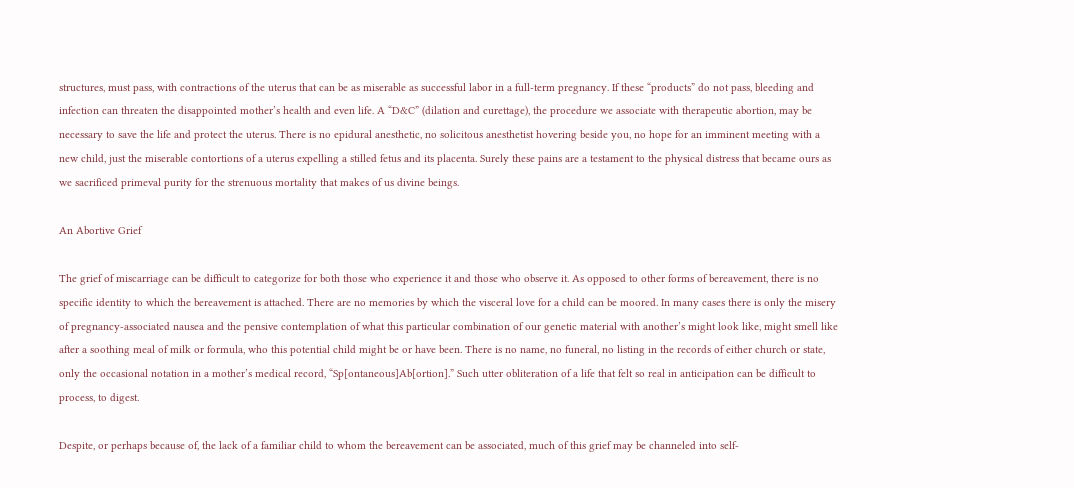structures, must pass, with contractions of the uterus that can be as miserable as successful labor in a full-term pregnancy. If these “products” do not pass, bleeding and infection can threaten the disappointed mother’s health and even life. A “D&C” (dilation and curettage), the procedure we associate with therapeutic abortion, may be necessary to save the life and protect the uterus. There is no epidural anesthetic, no solicitous anesthetist hovering beside you, no hope for an imminent meeting with a new child, just the miserable contortions of a uterus expelling a stilled fetus and its placenta. Surely these pains are a testament to the physical distress that became ours as we sacrificed primeval purity for the strenuous mortality that makes of us divine beings.

An Abortive Grief

The grief of miscarriage can be difficult to categorize for both those who experience it and those who observe it. As opposed to other forms of bereavement, there is no specific identity to which the bereavement is attached. There are no memories by which the visceral love for a child can be moored. In many cases there is only the misery of pregnancy-associated nausea and the pensive contemplation of what this particular combination of our genetic material with another’s might look like, might smell like after a soothing meal of milk or formula, who this potential child might be or have been. There is no name, no funeral, no listing in the records of either church or state, only the occasional notation in a mother’s medical record, “Sp[ontaneous]Ab[ortion].” Such utter obliteration of a life that felt so real in anticipation can be difficult to process, to digest.

Despite, or perhaps because of, the lack of a familiar child to whom the bereavement can be associated, much of this grief may be channeled into self-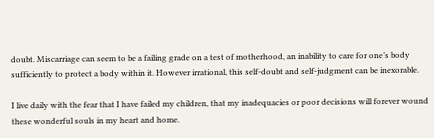doubt. Miscarriage can seem to be a failing grade on a test of motherhood, an inability to care for one’s body sufficiently to protect a body within it. However irrational, this self-doubt and self-judgment can be inexorable.

I live daily with the fear that I have failed my children, that my inadequacies or poor decisions will forever wound these wonderful souls in my heart and home.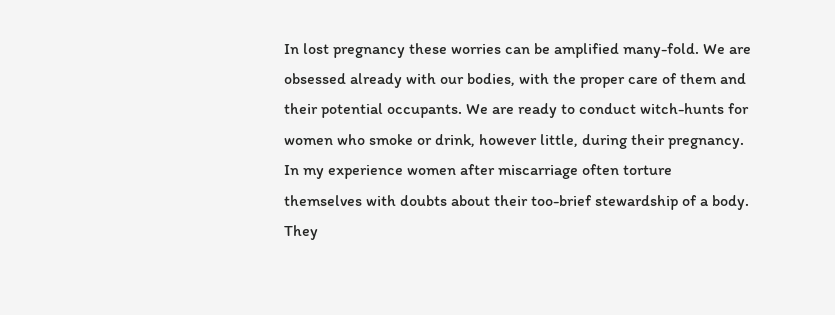In lost pregnancy these worries can be amplified many-fold. We are obsessed already with our bodies, with the proper care of them and their potential occupants. We are ready to conduct witch-hunts for women who smoke or drink, however little, during their pregnancy. In my experience women after miscarriage often torture themselves with doubts about their too-brief stewardship of a body. They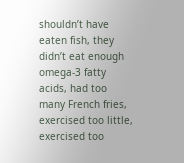shouldn’t have eaten fish, they didn’t eat enough omega-3 fatty acids, had too many French fries, exercised too little, exercised too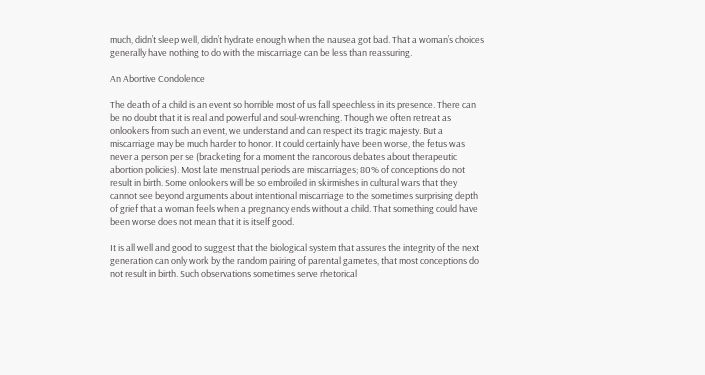much, didn’t sleep well, didn’t hydrate enough when the nausea got bad. That a woman’s choices generally have nothing to do with the miscarriage can be less than reassuring.

An Abortive Condolence

The death of a child is an event so horrible most of us fall speechless in its presence. There can be no doubt that it is real and powerful and soul-wrenching. Though we often retreat as onlookers from such an event, we understand and can respect its tragic majesty. But a miscarriage may be much harder to honor. It could certainly have been worse, the fetus was never a person per se (bracketing for a moment the rancorous debates about therapeutic abortion policies). Most late menstrual periods are miscarriages; 80% of conceptions do not result in birth. Some onlookers will be so embroiled in skirmishes in cultural wars that they cannot see beyond arguments about intentional miscarriage to the sometimes surprising depth of grief that a woman feels when a pregnancy ends without a child. That something could have been worse does not mean that it is itself good.

It is all well and good to suggest that the biological system that assures the integrity of the next generation can only work by the random pairing of parental gametes, that most conceptions do not result in birth. Such observations sometimes serve rhetorical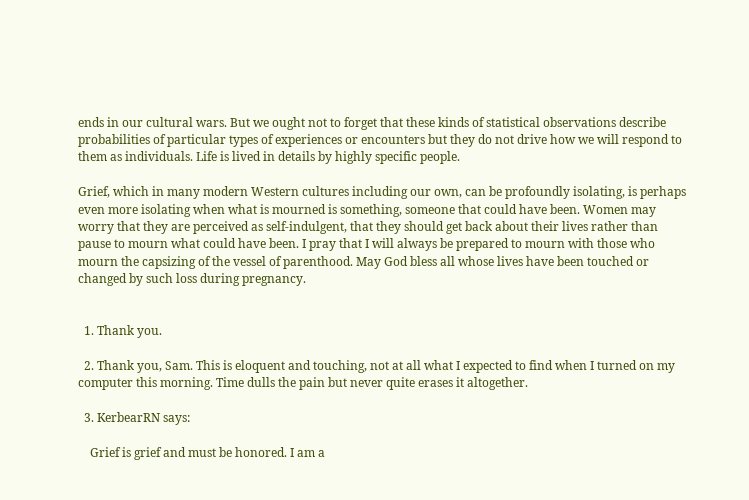ends in our cultural wars. But we ought not to forget that these kinds of statistical observations describe probabilities of particular types of experiences or encounters but they do not drive how we will respond to them as individuals. Life is lived in details by highly specific people.

Grief, which in many modern Western cultures including our own, can be profoundly isolating, is perhaps even more isolating when what is mourned is something, someone that could have been. Women may worry that they are perceived as self-indulgent, that they should get back about their lives rather than pause to mourn what could have been. I pray that I will always be prepared to mourn with those who mourn the capsizing of the vessel of parenthood. May God bless all whose lives have been touched or changed by such loss during pregnancy.


  1. Thank you.

  2. Thank you, Sam. This is eloquent and touching, not at all what I expected to find when I turned on my computer this morning. Time dulls the pain but never quite erases it altogether.

  3. KerbearRN says:

    Grief is grief and must be honored. I am a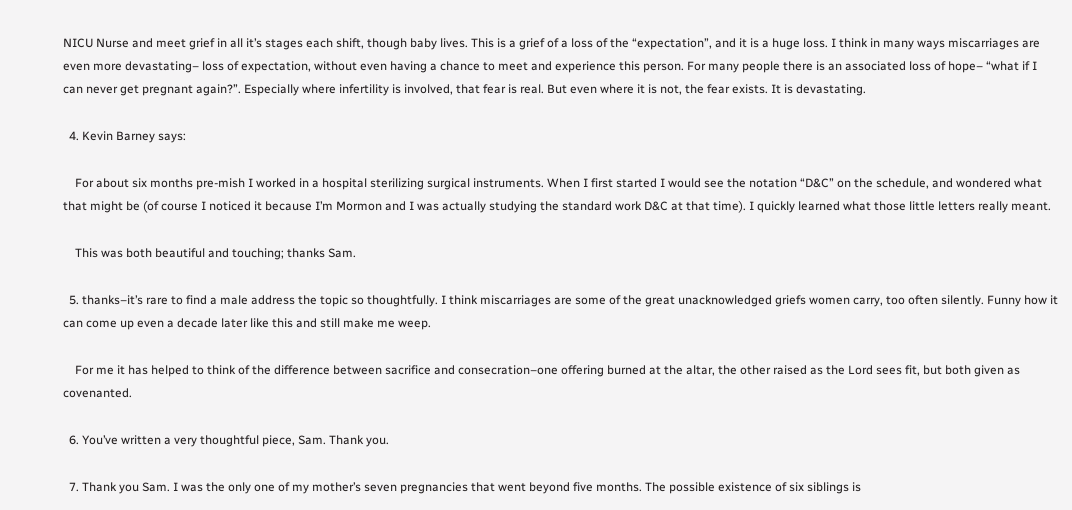NICU Nurse and meet grief in all it’s stages each shift, though baby lives. This is a grief of a loss of the “expectation”, and it is a huge loss. I think in many ways miscarriages are even more devastating– loss of expectation, without even having a chance to meet and experience this person. For many people there is an associated loss of hope– “what if I can never get pregnant again?”. Especially where infertility is involved, that fear is real. But even where it is not, the fear exists. It is devastating.

  4. Kevin Barney says:

    For about six months pre-mish I worked in a hospital sterilizing surgical instruments. When I first started I would see the notation “D&C” on the schedule, and wondered what that might be (of course I noticed it because I’m Mormon and I was actually studying the standard work D&C at that time). I quickly learned what those little letters really meant.

    This was both beautiful and touching; thanks Sam.

  5. thanks–it’s rare to find a male address the topic so thoughtfully. I think miscarriages are some of the great unacknowledged griefs women carry, too often silently. Funny how it can come up even a decade later like this and still make me weep.

    For me it has helped to think of the difference between sacrifice and consecration–one offering burned at the altar, the other raised as the Lord sees fit, but both given as covenanted.

  6. You’ve written a very thoughtful piece, Sam. Thank you.

  7. Thank you Sam. I was the only one of my mother’s seven pregnancies that went beyond five months. The possible existence of six siblings is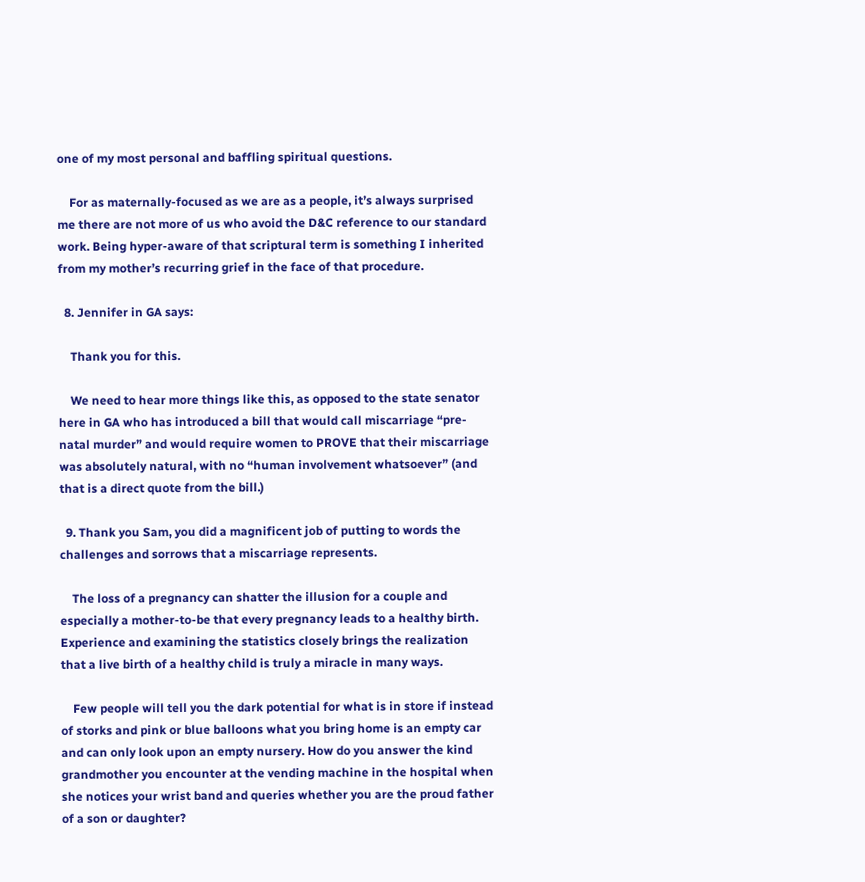one of my most personal and baffling spiritual questions.

    For as maternally-focused as we are as a people, it’s always surprised me there are not more of us who avoid the D&C reference to our standard work. Being hyper-aware of that scriptural term is something I inherited from my mother’s recurring grief in the face of that procedure.

  8. Jennifer in GA says:

    Thank you for this.

    We need to hear more things like this, as opposed to the state senator here in GA who has introduced a bill that would call miscarriage “pre-natal murder” and would require women to PROVE that their miscarriage was absolutely natural, with no “human involvement whatsoever” (and that is a direct quote from the bill.)

  9. Thank you Sam, you did a magnificent job of putting to words the challenges and sorrows that a miscarriage represents.

    The loss of a pregnancy can shatter the illusion for a couple and especially a mother-to-be that every pregnancy leads to a healthy birth. Experience and examining the statistics closely brings the realization that a live birth of a healthy child is truly a miracle in many ways.

    Few people will tell you the dark potential for what is in store if instead of storks and pink or blue balloons what you bring home is an empty car and can only look upon an empty nursery. How do you answer the kind grandmother you encounter at the vending machine in the hospital when she notices your wrist band and queries whether you are the proud father of a son or daughter?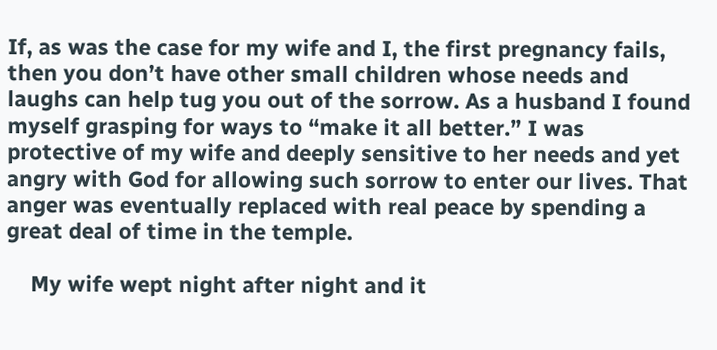If, as was the case for my wife and I, the first pregnancy fails, then you don’t have other small children whose needs and laughs can help tug you out of the sorrow. As a husband I found myself grasping for ways to “make it all better.” I was protective of my wife and deeply sensitive to her needs and yet angry with God for allowing such sorrow to enter our lives. That anger was eventually replaced with real peace by spending a great deal of time in the temple.

    My wife wept night after night and it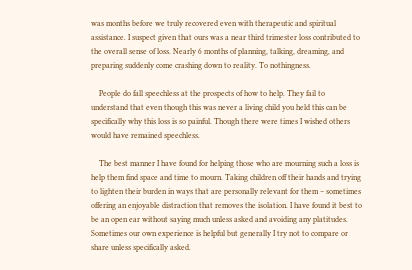was months before we truly recovered even with therapeutic and spiritual assistance. I suspect given that ours was a near third trimester loss contributed to the overall sense of loss. Nearly 6 months of planning, talking, dreaming, and preparing suddenly come crashing down to reality. To nothingness.

    People do fall speechless at the prospects of how to help. They fail to understand that even though this was never a living child you held this can be specifically why this loss is so painful. Though there were times I wished others would have remained speechless.

    The best manner I have found for helping those who are mourning such a loss is help them find space and time to mourn. Taking children off their hands and trying to lighten their burden in ways that are personally relevant for them – sometimes offering an enjoyable distraction that removes the isolation. I have found it best to be an open ear without saying much unless asked and avoiding any platitudes. Sometimes our own experience is helpful but generally I try not to compare or share unless specifically asked.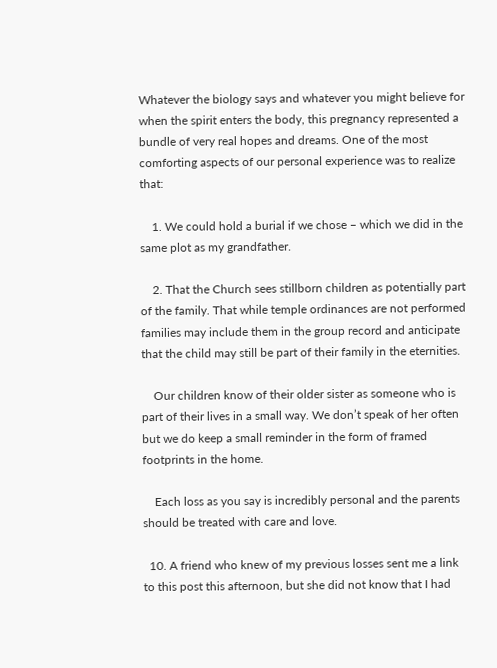Whatever the biology says and whatever you might believe for when the spirit enters the body, this pregnancy represented a bundle of very real hopes and dreams. One of the most comforting aspects of our personal experience was to realize that:

    1. We could hold a burial if we chose – which we did in the same plot as my grandfather.

    2. That the Church sees stillborn children as potentially part of the family. That while temple ordinances are not performed families may include them in the group record and anticipate that the child may still be part of their family in the eternities.

    Our children know of their older sister as someone who is part of their lives in a small way. We don’t speak of her often but we do keep a small reminder in the form of framed footprints in the home.

    Each loss as you say is incredibly personal and the parents should be treated with care and love.

  10. A friend who knew of my previous losses sent me a link to this post this afternoon, but she did not know that I had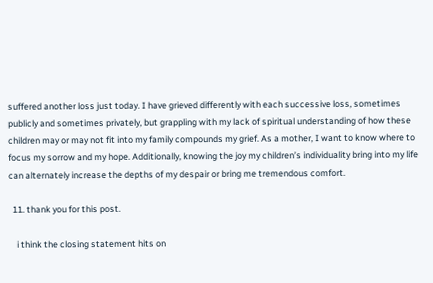suffered another loss just today. I have grieved differently with each successive loss, sometimes publicly and sometimes privately, but grappling with my lack of spiritual understanding of how these children may or may not fit into my family compounds my grief. As a mother, I want to know where to focus my sorrow and my hope. Additionally, knowing the joy my children’s individuality bring into my life can alternately increase the depths of my despair or bring me tremendous comfort.

  11. thank you for this post.

    i think the closing statement hits on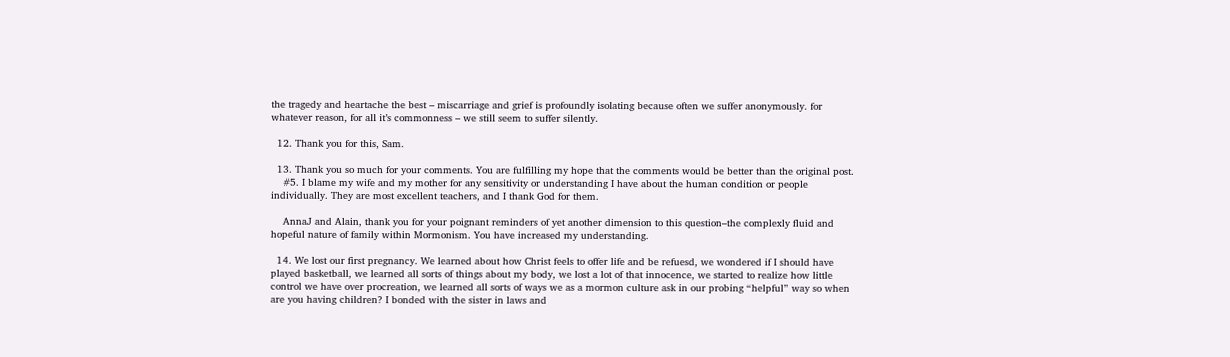the tragedy and heartache the best – miscarriage and grief is profoundly isolating because often we suffer anonymously. for whatever reason, for all it’s commonness – we still seem to suffer silently.

  12. Thank you for this, Sam.

  13. Thank you so much for your comments. You are fulfilling my hope that the comments would be better than the original post.
    #5. I blame my wife and my mother for any sensitivity or understanding I have about the human condition or people individually. They are most excellent teachers, and I thank God for them.

    AnnaJ and Alain, thank you for your poignant reminders of yet another dimension to this question–the complexly fluid and hopeful nature of family within Mormonism. You have increased my understanding.

  14. We lost our first pregnancy. We learned about how Christ feels to offer life and be refuesd, we wondered if I should have played basketball, we learned all sorts of things about my body, we lost a lot of that innocence, we started to realize how little control we have over procreation, we learned all sorts of ways we as a mormon culture ask in our probing “helpful” way so when are you having children? I bonded with the sister in laws and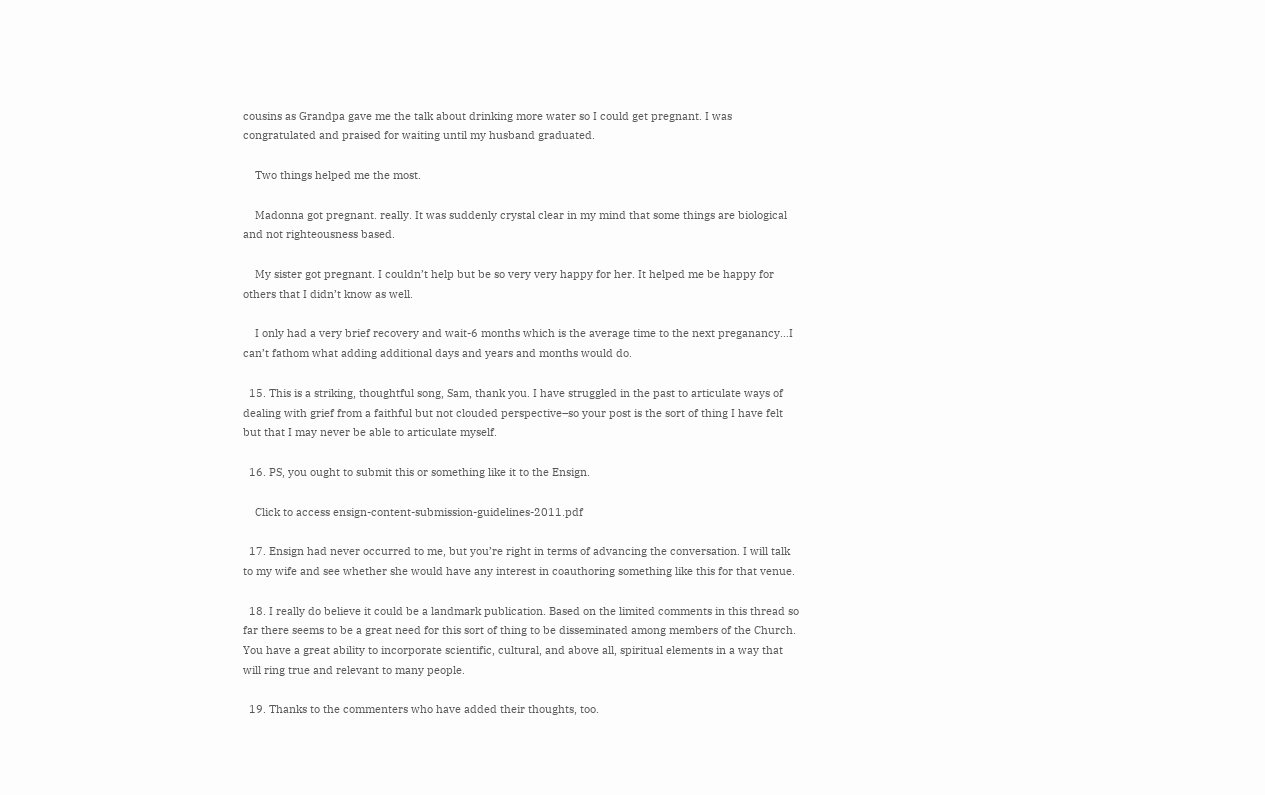cousins as Grandpa gave me the talk about drinking more water so I could get pregnant. I was congratulated and praised for waiting until my husband graduated.

    Two things helped me the most.

    Madonna got pregnant. really. It was suddenly crystal clear in my mind that some things are biological and not righteousness based.

    My sister got pregnant. I couldn’t help but be so very very happy for her. It helped me be happy for others that I didn’t know as well.

    I only had a very brief recovery and wait-6 months which is the average time to the next preganancy…I can’t fathom what adding additional days and years and months would do.

  15. This is a striking, thoughtful song, Sam, thank you. I have struggled in the past to articulate ways of dealing with grief from a faithful but not clouded perspective–so your post is the sort of thing I have felt but that I may never be able to articulate myself.

  16. PS, you ought to submit this or something like it to the Ensign.

    Click to access ensign-content-submission-guidelines-2011.pdf

  17. Ensign had never occurred to me, but you’re right in terms of advancing the conversation. I will talk to my wife and see whether she would have any interest in coauthoring something like this for that venue.

  18. I really do believe it could be a landmark publication. Based on the limited comments in this thread so far there seems to be a great need for this sort of thing to be disseminated among members of the Church. You have a great ability to incorporate scientific, cultural, and above all, spiritual elements in a way that will ring true and relevant to many people.

  19. Thanks to the commenters who have added their thoughts, too.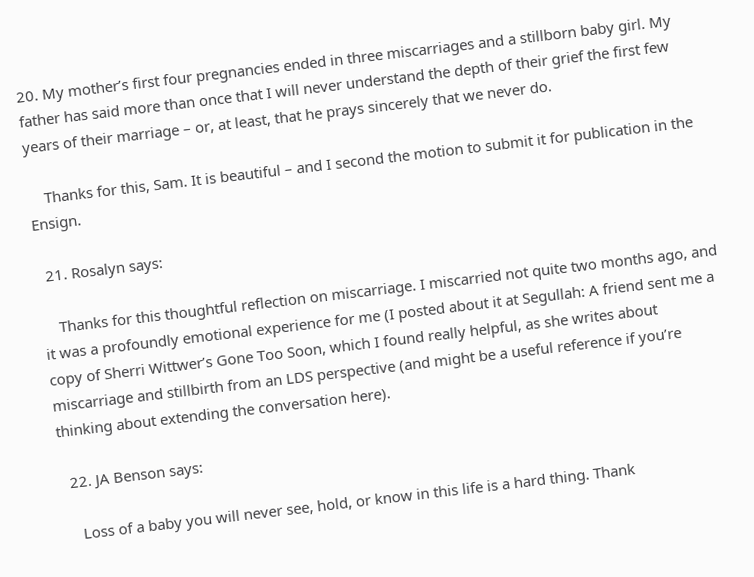20. My mother’s first four pregnancies ended in three miscarriages and a stillborn baby girl. My father has said more than once that I will never understand the depth of their grief the first few years of their marriage – or, at least, that he prays sincerely that we never do.

    Thanks for this, Sam. It is beautiful – and I second the motion to submit it for publication in the Ensign.

  21. Rosalyn says:

    Thanks for this thoughtful reflection on miscarriage. I miscarried not quite two months ago, and it was a profoundly emotional experience for me (I posted about it at Segullah: A friend sent me a copy of Sherri Wittwer’s Gone Too Soon, which I found really helpful, as she writes about miscarriage and stillbirth from an LDS perspective (and might be a useful reference if you’re thinking about extending the conversation here).

  22. JA Benson says:

    Loss of a baby you will never see, hold, or know in this life is a hard thing. Thank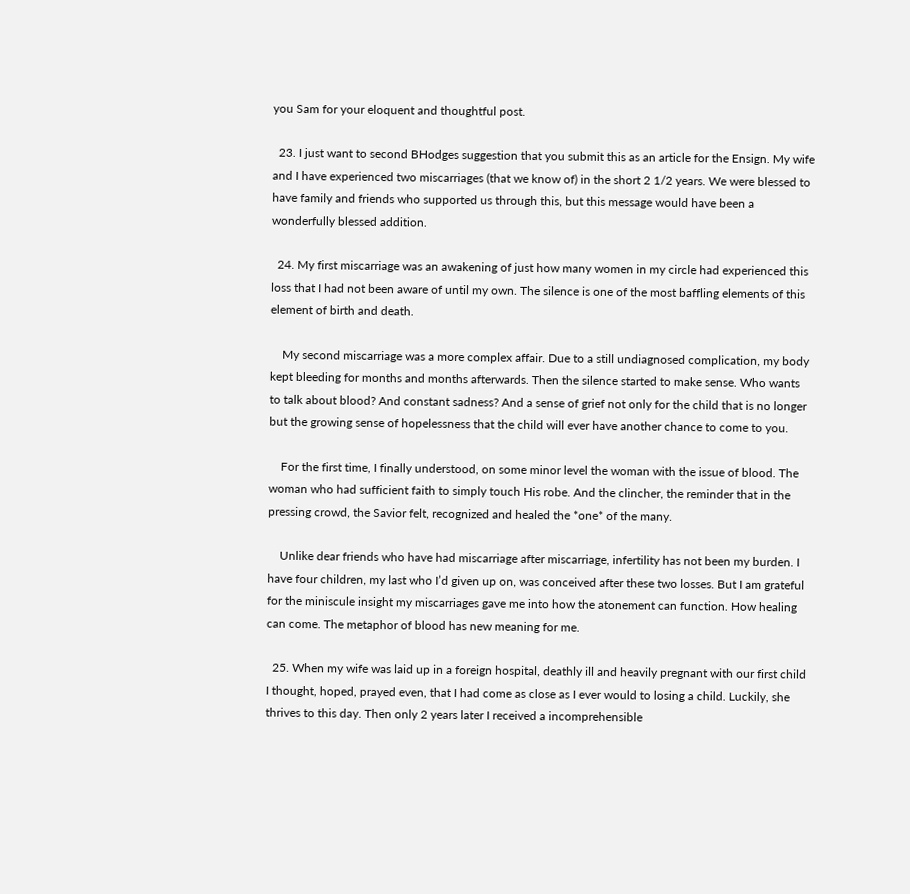you Sam for your eloquent and thoughtful post.

  23. I just want to second BHodges suggestion that you submit this as an article for the Ensign. My wife and I have experienced two miscarriages (that we know of) in the short 2 1/2 years. We were blessed to have family and friends who supported us through this, but this message would have been a wonderfully blessed addition.

  24. My first miscarriage was an awakening of just how many women in my circle had experienced this loss that I had not been aware of until my own. The silence is one of the most baffling elements of this element of birth and death.

    My second miscarriage was a more complex affair. Due to a still undiagnosed complication, my body kept bleeding for months and months afterwards. Then the silence started to make sense. Who wants to talk about blood? And constant sadness? And a sense of grief not only for the child that is no longer but the growing sense of hopelessness that the child will ever have another chance to come to you.

    For the first time, I finally understood, on some minor level the woman with the issue of blood. The woman who had sufficient faith to simply touch His robe. And the clincher, the reminder that in the pressing crowd, the Savior felt, recognized and healed the *one* of the many.

    Unlike dear friends who have had miscarriage after miscarriage, infertility has not been my burden. I have four children, my last who I’d given up on, was conceived after these two losses. But I am grateful for the miniscule insight my miscarriages gave me into how the atonement can function. How healing can come. The metaphor of blood has new meaning for me.

  25. When my wife was laid up in a foreign hospital, deathly ill and heavily pregnant with our first child I thought, hoped, prayed even, that I had come as close as I ever would to losing a child. Luckily, she thrives to this day. Then only 2 years later I received a incomprehensible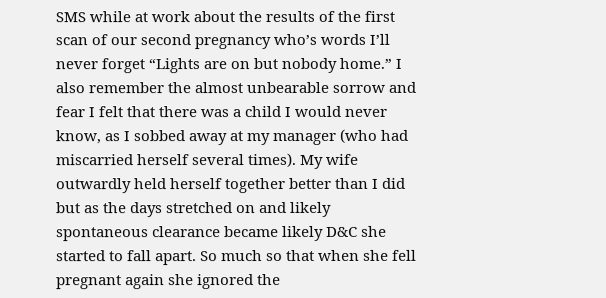SMS while at work about the results of the first scan of our second pregnancy who’s words I’ll never forget “Lights are on but nobody home.” I also remember the almost unbearable sorrow and fear I felt that there was a child I would never know, as I sobbed away at my manager (who had miscarried herself several times). My wife outwardly held herself together better than I did but as the days stretched on and likely spontaneous clearance became likely D&C she started to fall apart. So much so that when she fell pregnant again she ignored the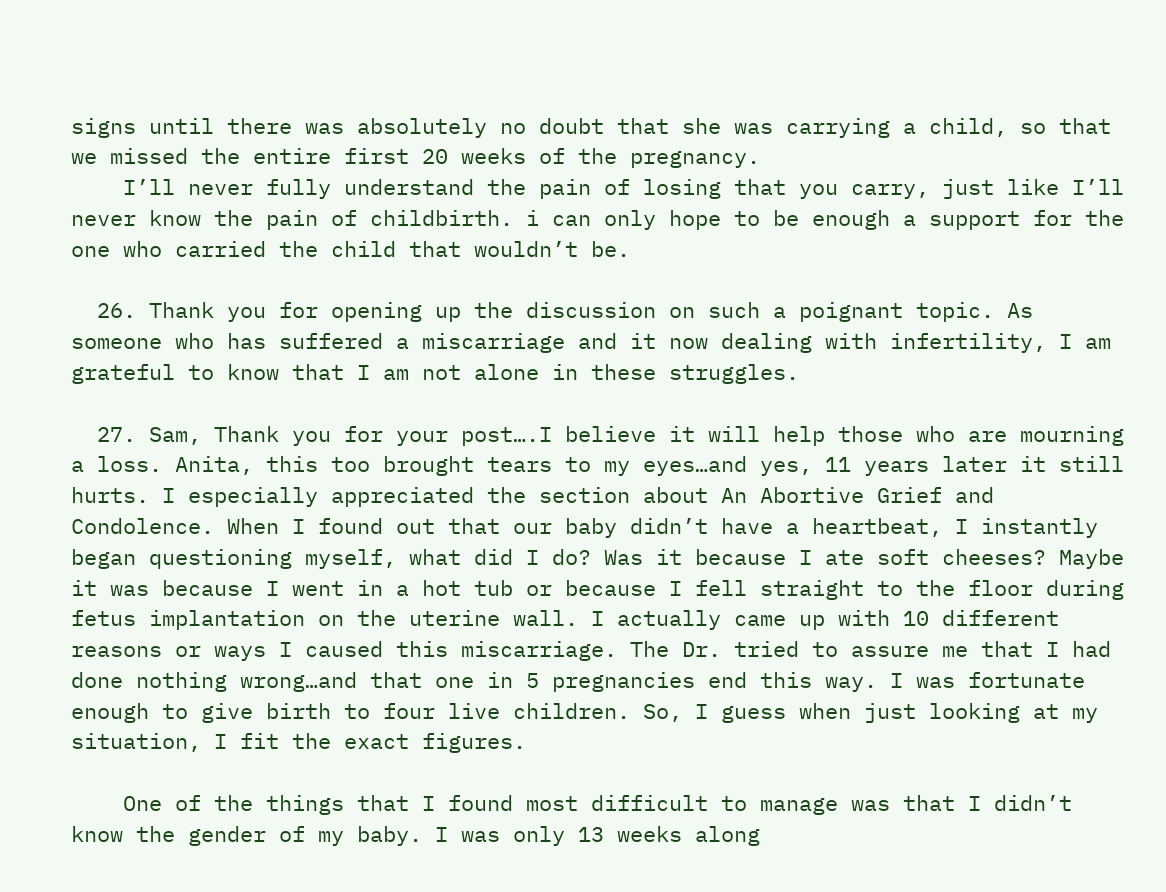signs until there was absolutely no doubt that she was carrying a child, so that we missed the entire first 20 weeks of the pregnancy.
    I’ll never fully understand the pain of losing that you carry, just like I’ll never know the pain of childbirth. i can only hope to be enough a support for the one who carried the child that wouldn’t be.

  26. Thank you for opening up the discussion on such a poignant topic. As someone who has suffered a miscarriage and it now dealing with infertility, I am grateful to know that I am not alone in these struggles.

  27. Sam, Thank you for your post….I believe it will help those who are mourning a loss. Anita, this too brought tears to my eyes…and yes, 11 years later it still hurts. I especially appreciated the section about An Abortive Grief and Condolence. When I found out that our baby didn’t have a heartbeat, I instantly began questioning myself, what did I do? Was it because I ate soft cheeses? Maybe it was because I went in a hot tub or because I fell straight to the floor during fetus implantation on the uterine wall. I actually came up with 10 different reasons or ways I caused this miscarriage. The Dr. tried to assure me that I had done nothing wrong…and that one in 5 pregnancies end this way. I was fortunate enough to give birth to four live children. So, I guess when just looking at my situation, I fit the exact figures.

    One of the things that I found most difficult to manage was that I didn’t know the gender of my baby. I was only 13 weeks along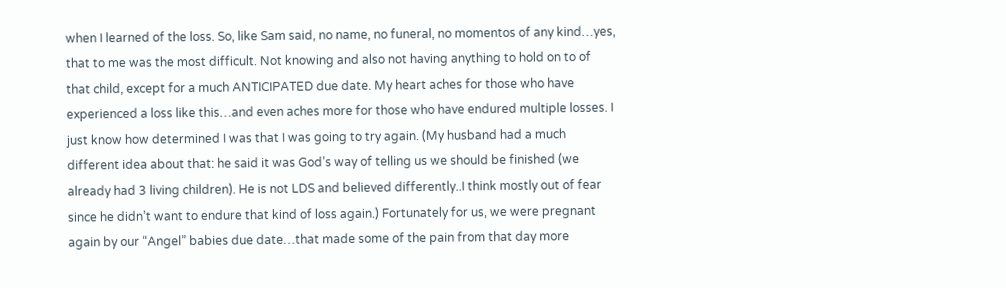when I learned of the loss. So, like Sam said, no name, no funeral, no momentos of any kind…yes, that to me was the most difficult. Not knowing and also not having anything to hold on to of that child, except for a much ANTICIPATED due date. My heart aches for those who have experienced a loss like this…and even aches more for those who have endured multiple losses. I just know how determined I was that I was going to try again. (My husband had a much different idea about that: he said it was God’s way of telling us we should be finished (we already had 3 living children). He is not LDS and believed differently..I think mostly out of fear since he didn’t want to endure that kind of loss again.) Fortunately for us, we were pregnant again by our “Angel” babies due date…that made some of the pain from that day more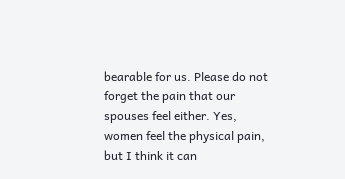bearable for us. Please do not forget the pain that our spouses feel either. Yes, women feel the physical pain, but I think it can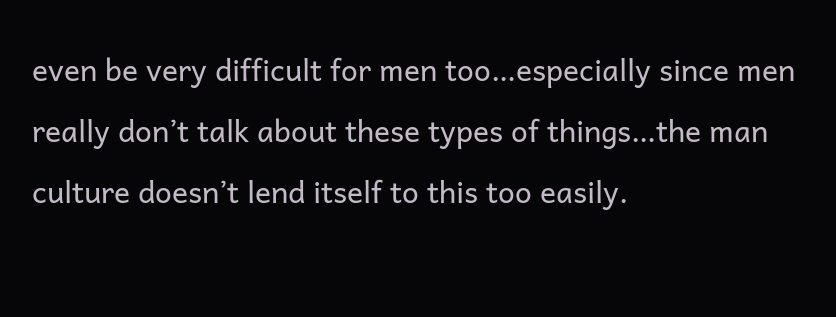even be very difficult for men too…especially since men really don’t talk about these types of things…the man culture doesn’t lend itself to this too easily.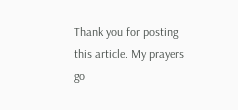Thank you for posting this article. My prayers go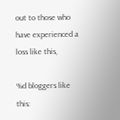out to those who have experienced a loss like this,

%d bloggers like this: